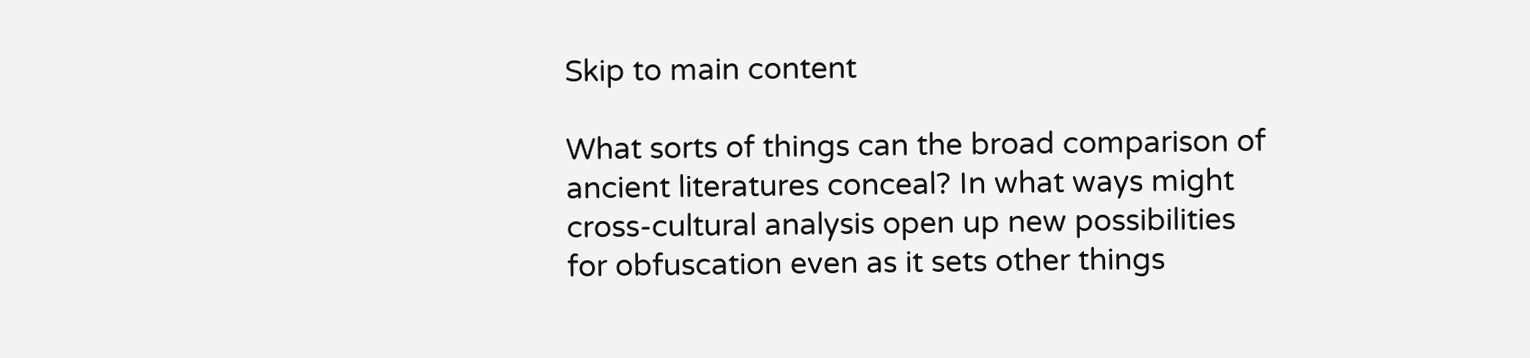Skip to main content

What sorts of things can the broad comparison of ancient literatures conceal? In what ways might cross-cultural analysis open up new possibilities for obfuscation even as it sets other things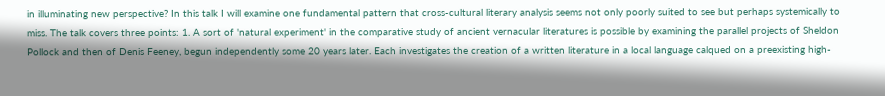in illuminating new perspective? In this talk I will examine one fundamental pattern that cross-cultural literary analysis seems not only poorly suited to see but perhaps systemically to miss. The talk covers three points: 1. A sort of 'natural experiment' in the comparative study of ancient vernacular literatures is possible by examining the parallel projects of Sheldon Pollock and then of Denis Feeney, begun independently some 20 years later. Each investigates the creation of a written literature in a local language calqued on a preexisting high-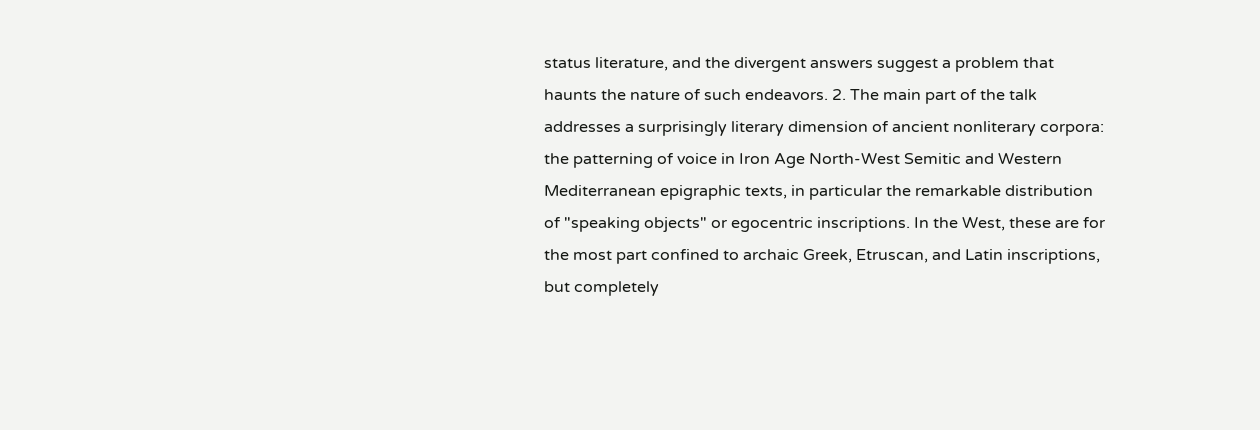status literature, and the divergent answers suggest a problem that haunts the nature of such endeavors. 2. The main part of the talk addresses a surprisingly literary dimension of ancient nonliterary corpora: the patterning of voice in Iron Age North-West Semitic and Western Mediterranean epigraphic texts, in particular the remarkable distribution of "speaking objects" or egocentric inscriptions. In the West, these are for the most part confined to archaic Greek, Etruscan, and Latin inscriptions, but completely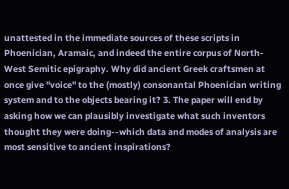unattested in the immediate sources of these scripts in Phoenician, Aramaic, and indeed the entire corpus of North-West Semitic epigraphy. Why did ancient Greek craftsmen at once give "voice" to the (mostly) consonantal Phoenician writing system and to the objects bearing it? 3. The paper will end by asking how we can plausibly investigate what such inventors thought they were doing--which data and modes of analysis are most sensitive to ancient inspirations?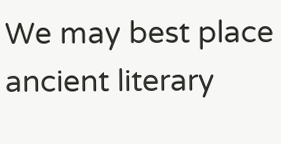We may best place ancient literary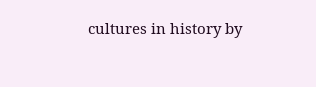cultures in history by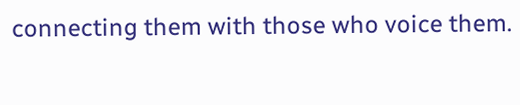connecting them with those who voice them.